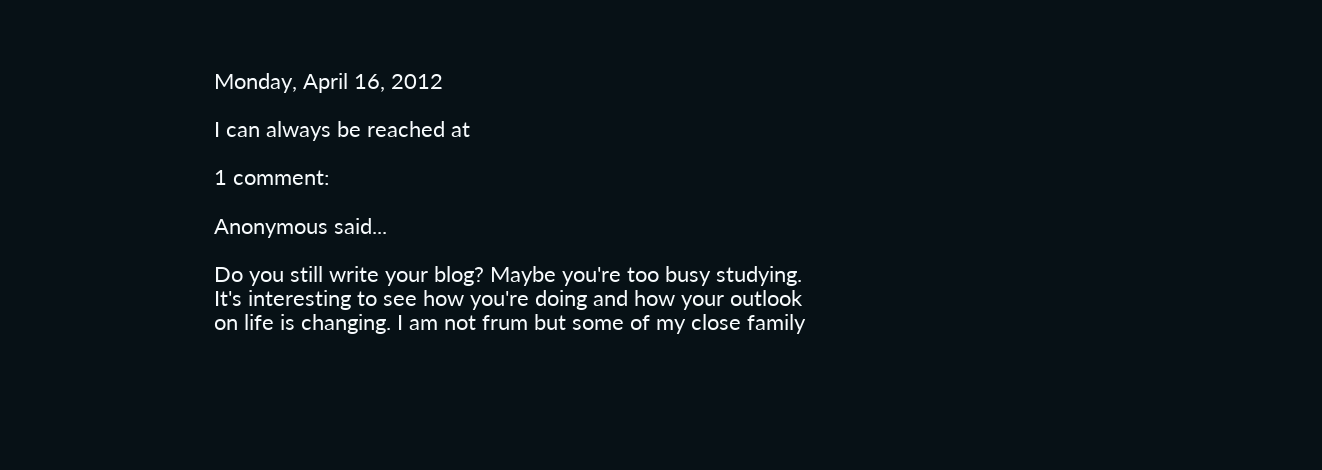Monday, April 16, 2012

I can always be reached at

1 comment:

Anonymous said...

Do you still write your blog? Maybe you're too busy studying. It's interesting to see how you're doing and how your outlook on life is changing. I am not frum but some of my close family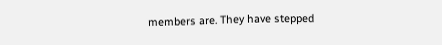members are. They have stepped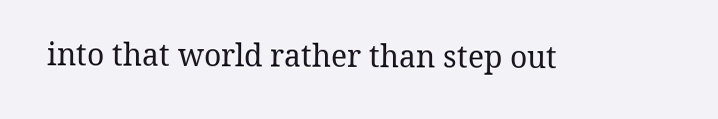into that world rather than step out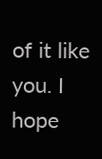of it like you. I hope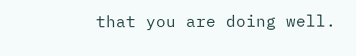that you are doing well.